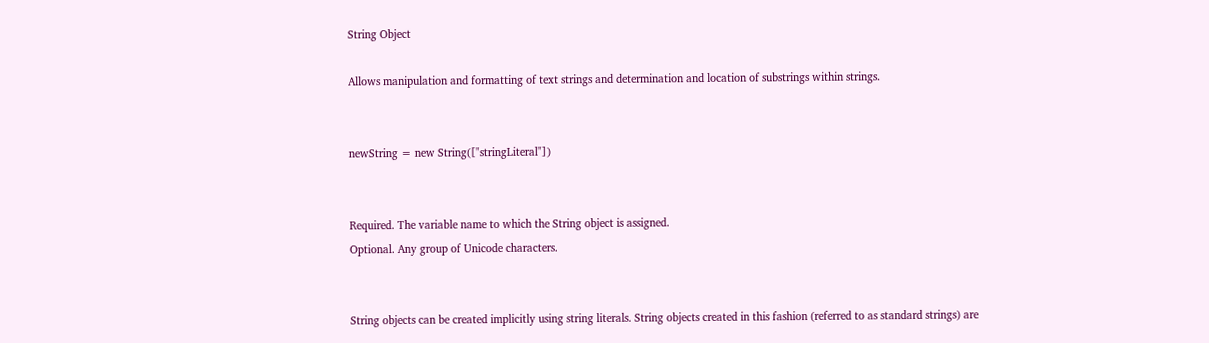String Object

Allows manipulation and formatting of text strings and determination and location of substrings within strings.


newString = new String(["stringLiteral"])


Required. The variable name to which the String object is assigned.
Optional. Any group of Unicode characters.


String objects can be created implicitly using string literals. String objects created in this fashion (referred to as standard strings) are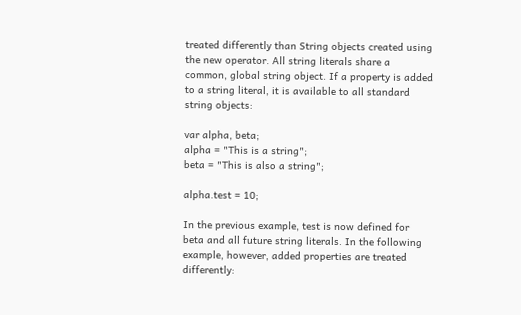treated differently than String objects created using the new operator. All string literals share a common, global string object. If a property is added to a string literal, it is available to all standard string objects:

var alpha, beta;
alpha = "This is a string";
beta = "This is also a string";

alpha.test = 10;

In the previous example, test is now defined for beta and all future string literals. In the following example, however, added properties are treated differently: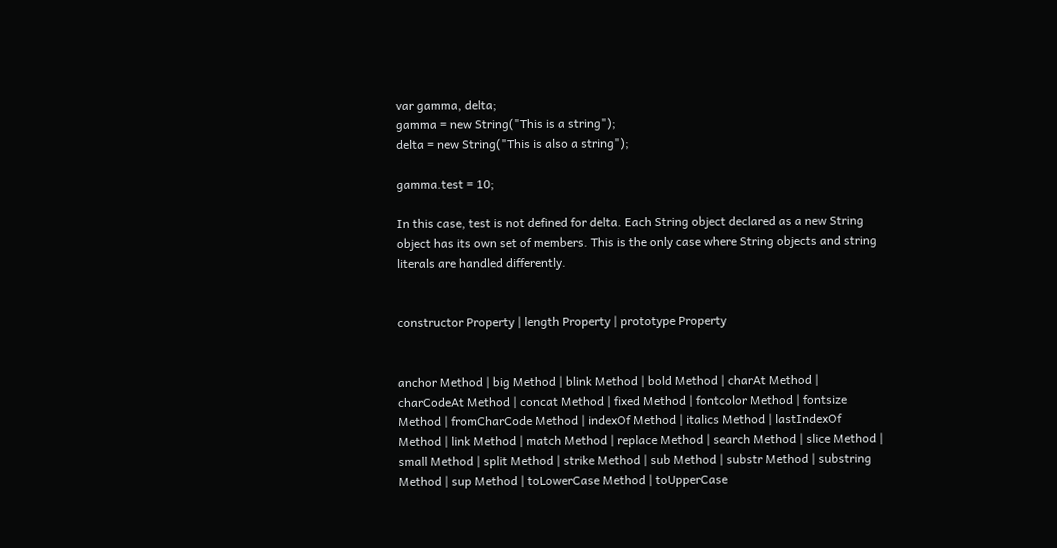var gamma, delta;
gamma = new String("This is a string");
delta = new String("This is also a string");

gamma.test = 10;

In this case, test is not defined for delta. Each String object declared as a new String object has its own set of members. This is the only case where String objects and string literals are handled differently.


constructor Property | length Property | prototype Property


anchor Method | big Method | blink Method | bold Method | charAt Method | charCodeAt Method | concat Method | fixed Method | fontcolor Method | fontsize Method | fromCharCode Method | indexOf Method | italics Method | lastIndexOf Method | link Method | match Method | replace Method | search Method | slice Method | small Method | split Method | strike Method | sub Method | substr Method | substring Method | sup Method | toLowerCase Method | toUpperCase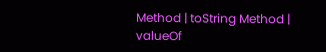Method | toString Method | valueOf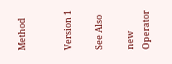Method


Version 1

See Also

new Operator